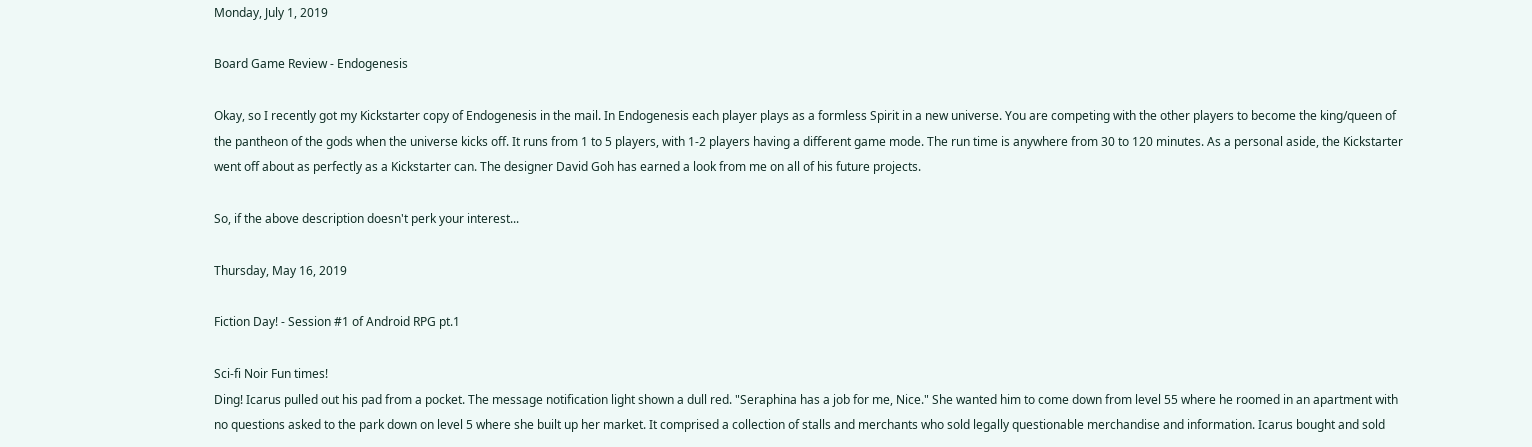Monday, July 1, 2019

Board Game Review - Endogenesis

Okay, so I recently got my Kickstarter copy of Endogenesis in the mail. In Endogenesis each player plays as a formless Spirit in a new universe. You are competing with the other players to become the king/queen of the pantheon of the gods when the universe kicks off. It runs from 1 to 5 players, with 1-2 players having a different game mode. The run time is anywhere from 30 to 120 minutes. As a personal aside, the Kickstarter went off about as perfectly as a Kickstarter can. The designer David Goh has earned a look from me on all of his future projects.

So, if the above description doesn't perk your interest...

Thursday, May 16, 2019

Fiction Day! - Session #1 of Android RPG pt.1

Sci-fi Noir Fun times!
Ding! Icarus pulled out his pad from a pocket. The message notification light shown a dull red. "Seraphina has a job for me, Nice." She wanted him to come down from level 55 where he roomed in an apartment with no questions asked to the park down on level 5 where she built up her market. It comprised a collection of stalls and merchants who sold legally questionable merchandise and information. Icarus bought and sold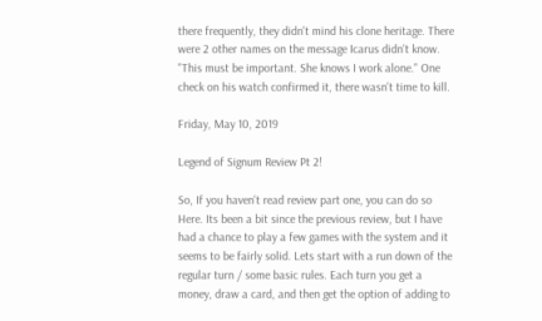there frequently, they didn't mind his clone heritage. There were 2 other names on the message Icarus didn't know. "This must be important. She knows I work alone." One check on his watch confirmed it, there wasn't time to kill.

Friday, May 10, 2019

Legend of Signum Review Pt 2!

So, If you haven't read review part one, you can do so Here. Its been a bit since the previous review, but I have had a chance to play a few games with the system and it seems to be fairly solid. Lets start with a run down of the regular turn / some basic rules. Each turn you get a money, draw a card, and then get the option of adding to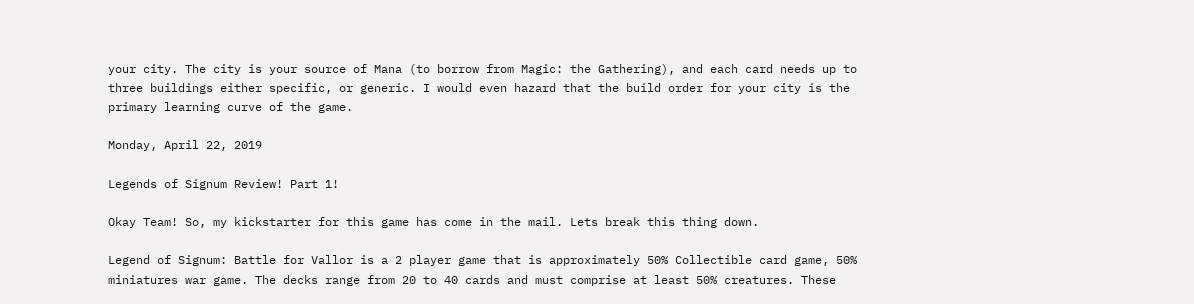your city. The city is your source of Mana (to borrow from Magic: the Gathering), and each card needs up to three buildings either specific, or generic. I would even hazard that the build order for your city is the primary learning curve of the game.

Monday, April 22, 2019

Legends of Signum Review! Part 1!

Okay Team! So, my kickstarter for this game has come in the mail. Lets break this thing down.

Legend of Signum: Battle for Vallor is a 2 player game that is approximately 50% Collectible card game, 50% miniatures war game. The decks range from 20 to 40 cards and must comprise at least 50% creatures. These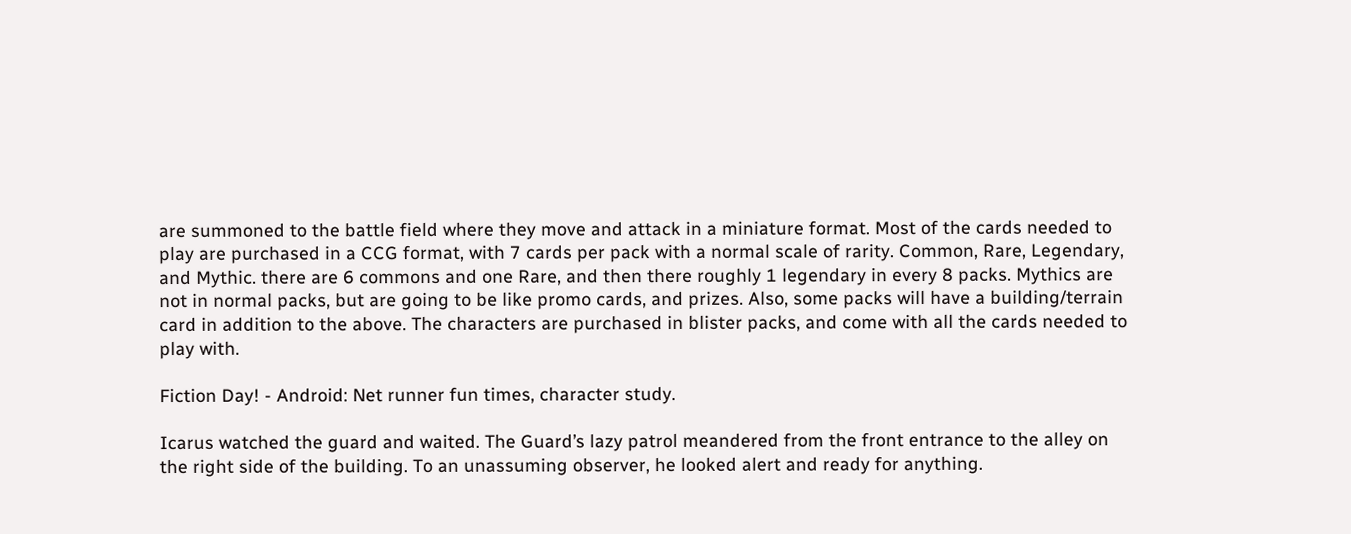are summoned to the battle field where they move and attack in a miniature format. Most of the cards needed to play are purchased in a CCG format, with 7 cards per pack with a normal scale of rarity. Common, Rare, Legendary, and Mythic. there are 6 commons and one Rare, and then there roughly 1 legendary in every 8 packs. Mythics are not in normal packs, but are going to be like promo cards, and prizes. Also, some packs will have a building/terrain card in addition to the above. The characters are purchased in blister packs, and come with all the cards needed to play with.

Fiction Day! - Android: Net runner fun times, character study.

Icarus watched the guard and waited. The Guard’s lazy patrol meandered from the front entrance to the alley on the right side of the building. To an unassuming observer, he looked alert and ready for anything.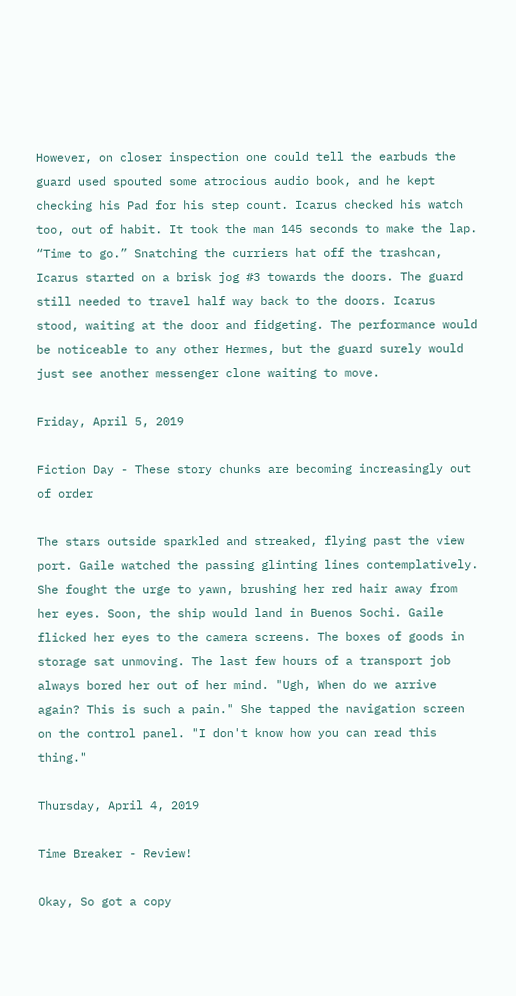However, on closer inspection one could tell the earbuds the guard used spouted some atrocious audio book, and he kept checking his Pad for his step count. Icarus checked his watch too, out of habit. It took the man 145 seconds to make the lap. “Time to go.” Snatching the curriers hat off the trashcan, Icarus started on a brisk jog #3 towards the doors. The guard still needed to travel half way back to the doors. Icarus stood, waiting at the door and fidgeting. The performance would be noticeable to any other Hermes, but the guard surely would just see another messenger clone waiting to move.

Friday, April 5, 2019

Fiction Day - These story chunks are becoming increasingly out of order

The stars outside sparkled and streaked, flying past the view port. Gaile watched the passing glinting lines contemplatively. She fought the urge to yawn, brushing her red hair away from her eyes. Soon, the ship would land in Buenos Sochi. Gaile flicked her eyes to the camera screens. The boxes of goods in storage sat unmoving. The last few hours of a transport job always bored her out of her mind. "Ugh, When do we arrive again? This is such a pain." She tapped the navigation screen on the control panel. "I don't know how you can read this thing."

Thursday, April 4, 2019

Time Breaker - Review!

Okay, So got a copy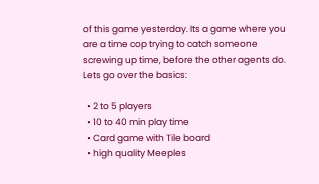of this game yesterday. Its a game where you are a time cop trying to catch someone screwing up time, before the other agents do. Lets go over the basics:

  • 2 to 5 players
  • 10 to 40 min play time
  • Card game with Tile board
  • high quality Meeples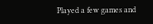Played a few games and